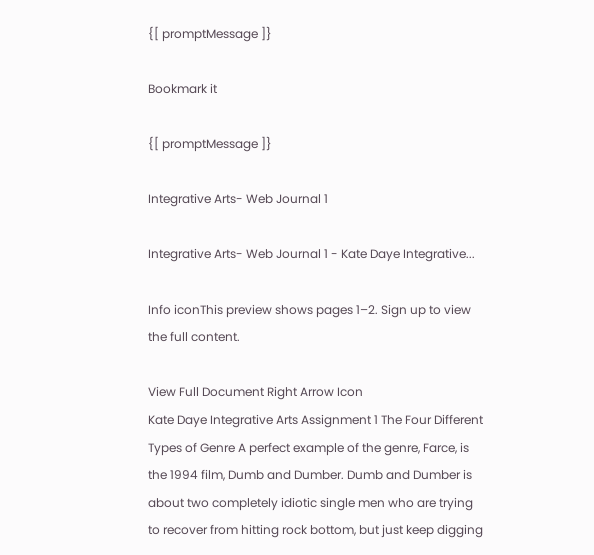{[ promptMessage ]}

Bookmark it

{[ promptMessage ]}

Integrative Arts- Web Journal 1

Integrative Arts- Web Journal 1 - Kate Daye Integrative...

Info iconThis preview shows pages 1–2. Sign up to view the full content.

View Full Document Right Arrow Icon
Kate Daye Integrative Arts Assignment 1 The Four Different Types of Genre A perfect example of the genre, Farce, is the 1994 film, Dumb and Dumber. Dumb and Dumber is about two completely idiotic single men who are trying to recover from hitting rock bottom, but just keep digging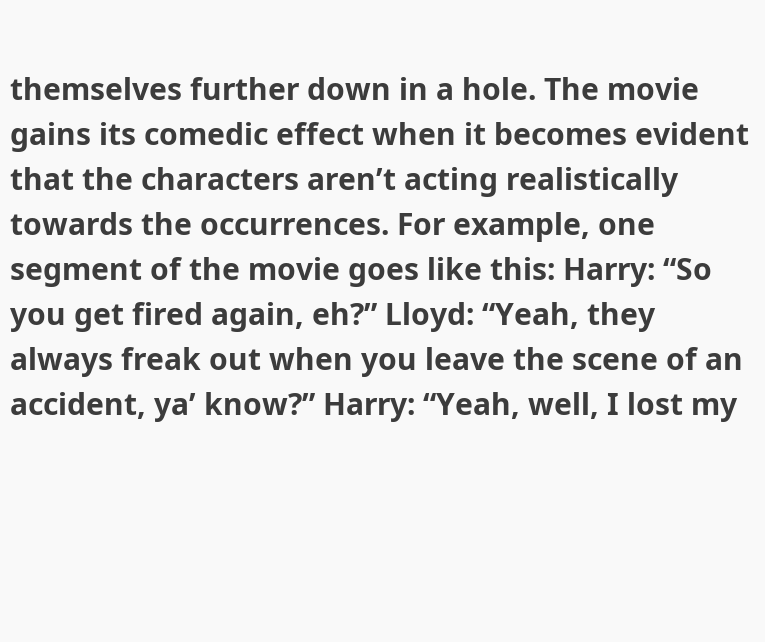themselves further down in a hole. The movie gains its comedic effect when it becomes evident that the characters aren’t acting realistically towards the occurrences. For example, one segment of the movie goes like this: Harry: “So you get fired again, eh?” Lloyd: “Yeah, they always freak out when you leave the scene of an accident, ya’ know?” Harry: “Yeah, well, I lost my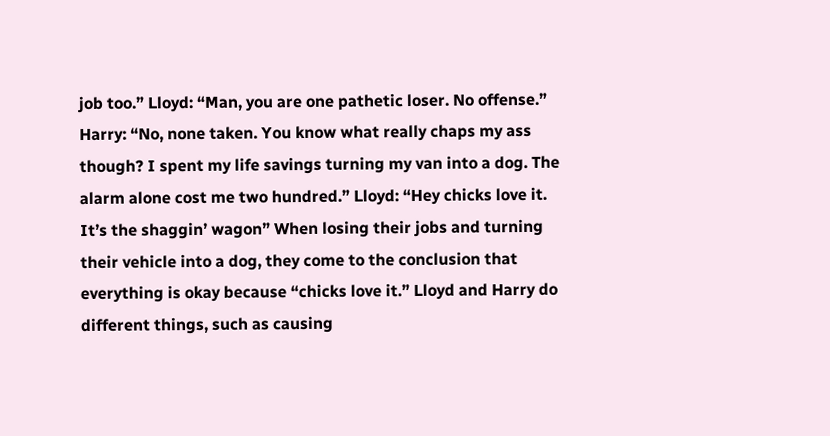job too.” Lloyd: “Man, you are one pathetic loser. No offense.” Harry: “No, none taken. You know what really chaps my ass though? I spent my life savings turning my van into a dog. The alarm alone cost me two hundred.” Lloyd: “Hey chicks love it. It’s the shaggin’ wagon” When losing their jobs and turning their vehicle into a dog, they come to the conclusion that everything is okay because “chicks love it.” Lloyd and Harry do different things, such as causing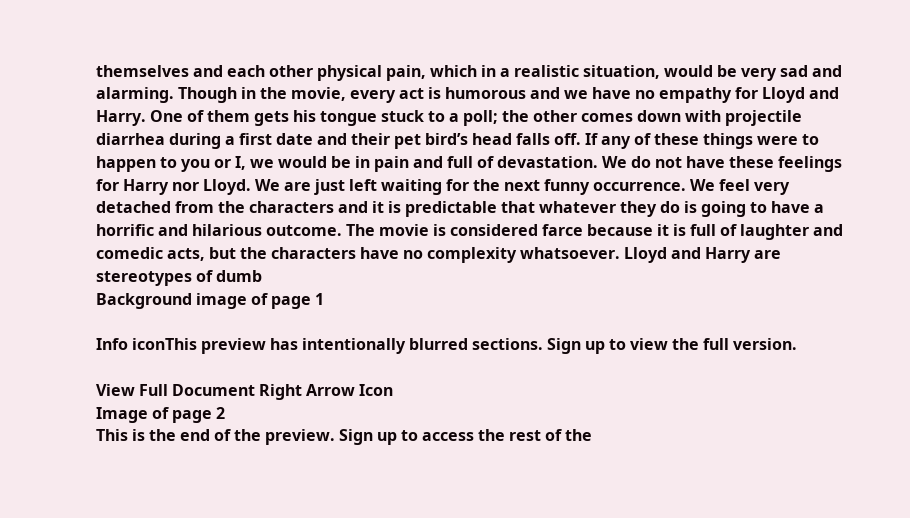themselves and each other physical pain, which in a realistic situation, would be very sad and alarming. Though in the movie, every act is humorous and we have no empathy for Lloyd and Harry. One of them gets his tongue stuck to a poll; the other comes down with projectile diarrhea during a first date and their pet bird’s head falls off. If any of these things were to happen to you or I, we would be in pain and full of devastation. We do not have these feelings for Harry nor Lloyd. We are just left waiting for the next funny occurrence. We feel very detached from the characters and it is predictable that whatever they do is going to have a horrific and hilarious outcome. The movie is considered farce because it is full of laughter and comedic acts, but the characters have no complexity whatsoever. Lloyd and Harry are stereotypes of dumb
Background image of page 1

Info iconThis preview has intentionally blurred sections. Sign up to view the full version.

View Full Document Right Arrow Icon
Image of page 2
This is the end of the preview. Sign up to access the rest of the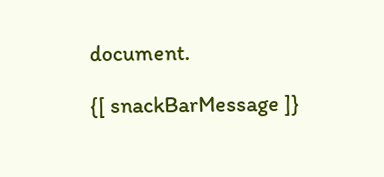document.

{[ snackBarMessage ]}